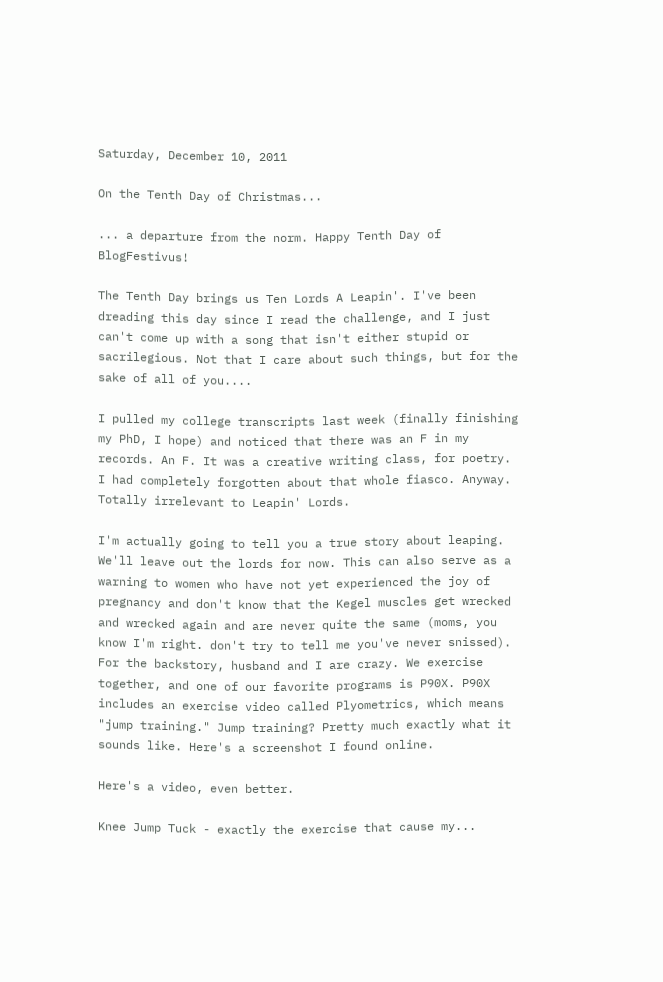Saturday, December 10, 2011

On the Tenth Day of Christmas...

... a departure from the norm. Happy Tenth Day of BlogFestivus!

The Tenth Day brings us Ten Lords A Leapin'. I've been dreading this day since I read the challenge, and I just can't come up with a song that isn't either stupid or sacrilegious. Not that I care about such things, but for the sake of all of you....

I pulled my college transcripts last week (finally finishing my PhD, I hope) and noticed that there was an F in my records. An F. It was a creative writing class, for poetry. I had completely forgotten about that whole fiasco. Anyway. Totally irrelevant to Leapin' Lords.

I'm actually going to tell you a true story about leaping. We'll leave out the lords for now. This can also serve as a warning to women who have not yet experienced the joy of pregnancy and don't know that the Kegel muscles get wrecked and wrecked again and are never quite the same (moms, you know I'm right. don't try to tell me you've never snissed). For the backstory, husband and I are crazy. We exercise together, and one of our favorite programs is P90X. P90X includes an exercise video called Plyometrics, which means "jump training." Jump training? Pretty much exactly what it sounds like. Here's a screenshot I found online.

Here's a video, even better.

Knee Jump Tuck - exactly the exercise that cause my...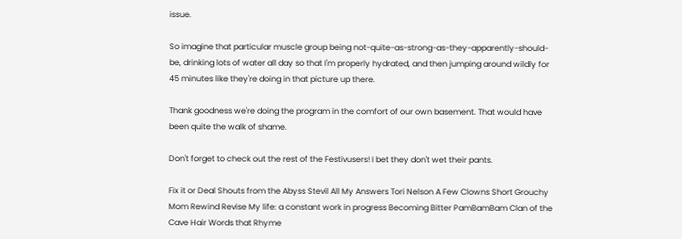issue.

So imagine that particular muscle group being not-quite-as-strong-as-they-apparently-should-be, drinking lots of water all day so that I'm properly hydrated, and then jumping around wildly for 45 minutes like they're doing in that picture up there.

Thank goodness we're doing the program in the comfort of our own basement. That would have been quite the walk of shame.

Don't forget to check out the rest of the Festivusers! I bet they don't wet their pants.

Fix it or Deal Shouts from the Abyss Stevil All My Answers Tori Nelson A Few Clowns Short Grouchy Mom Rewind Revise My life: a constant work in progress Becoming Bitter PamBamBam Clan of the Cave Hair Words that Rhyme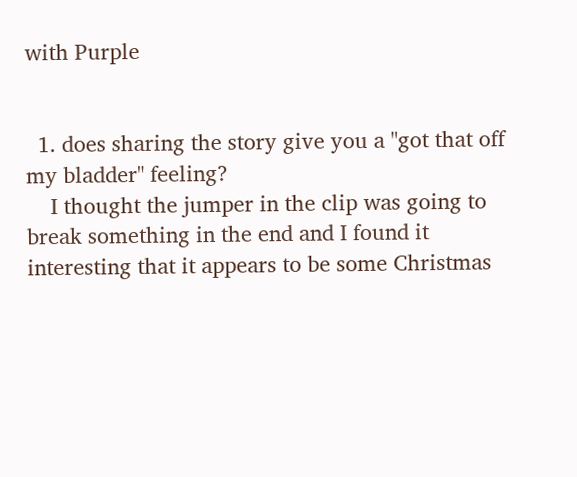with Purple


  1. does sharing the story give you a "got that off my bladder" feeling?
    I thought the jumper in the clip was going to break something in the end and I found it interesting that it appears to be some Christmas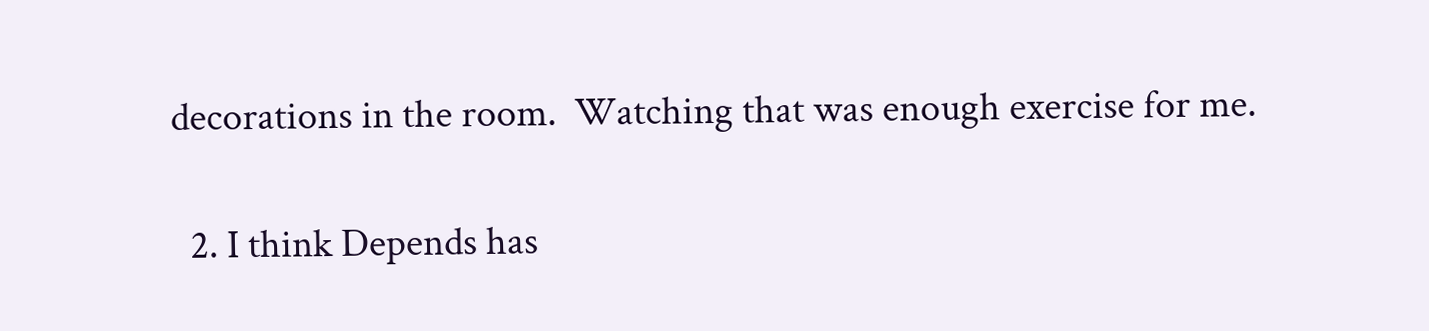decorations in the room.  Watching that was enough exercise for me.

  2. I think Depends has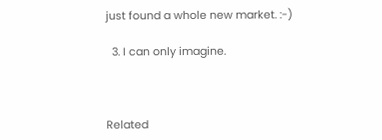just found a whole new market. :-)

  3. I can only imagine.



Related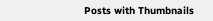Posts with Thumbnails